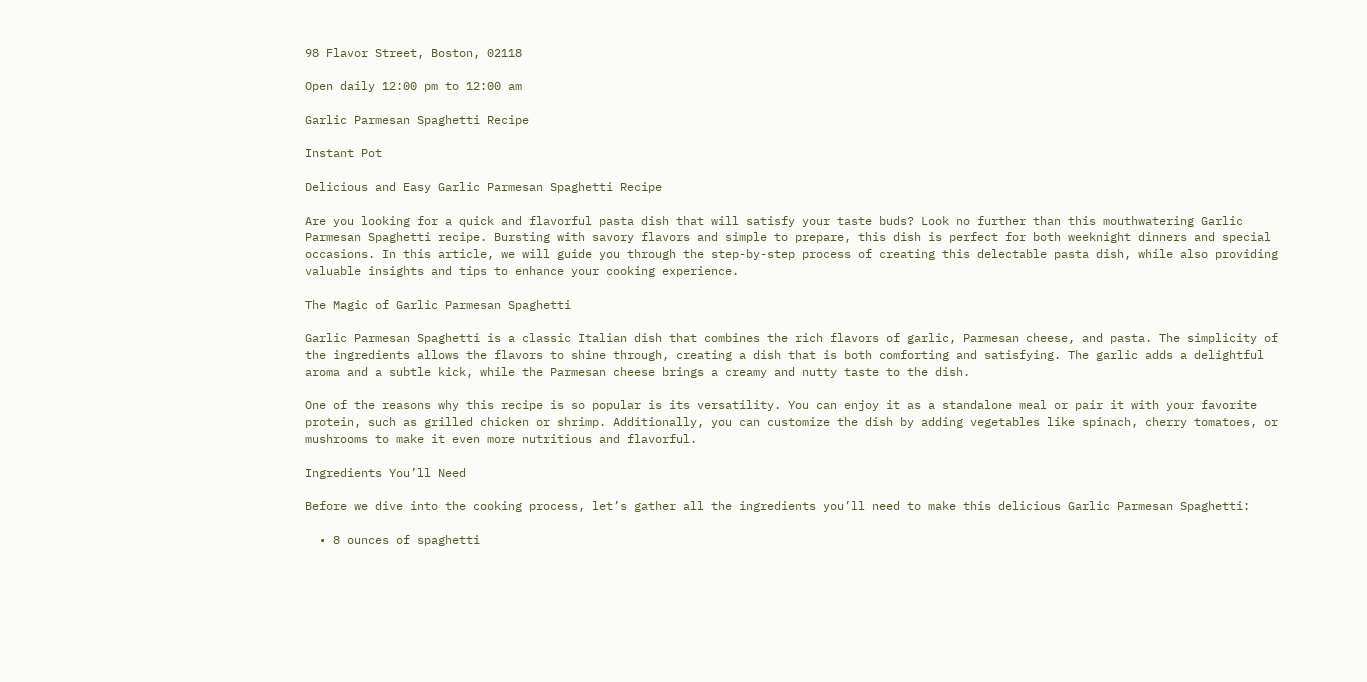98 Flavor Street, Boston, 02118

Open daily 12:00 pm to 12:00 am

Garlic Parmesan Spaghetti Recipe

Instant Pot

Delicious and Easy Garlic Parmesan Spaghetti Recipe

Are you looking for a quick and flavorful pasta dish that will satisfy your taste buds? Look no further than this mouthwatering Garlic Parmesan Spaghetti recipe. Bursting with savory flavors and simple to prepare, this dish is perfect for both weeknight dinners and special occasions. In this article, we will guide you through the step-by-step process of creating this delectable pasta dish, while also providing valuable insights and tips to enhance your cooking experience.

The Magic of Garlic Parmesan Spaghetti

Garlic Parmesan Spaghetti is a classic Italian dish that combines the rich flavors of garlic, Parmesan cheese, and pasta. The simplicity of the ingredients allows the flavors to shine through, creating a dish that is both comforting and satisfying. The garlic adds a delightful aroma and a subtle kick, while the Parmesan cheese brings a creamy and nutty taste to the dish.

One of the reasons why this recipe is so popular is its versatility. You can enjoy it as a standalone meal or pair it with your favorite protein, such as grilled chicken or shrimp. Additionally, you can customize the dish by adding vegetables like spinach, cherry tomatoes, or mushrooms to make it even more nutritious and flavorful.

Ingredients You’ll Need

Before we dive into the cooking process, let’s gather all the ingredients you’ll need to make this delicious Garlic Parmesan Spaghetti:

  • 8 ounces of spaghetti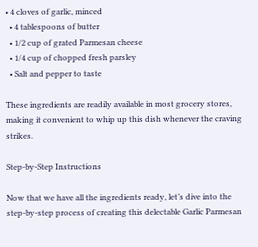• 4 cloves of garlic, minced
  • 4 tablespoons of butter
  • 1/2 cup of grated Parmesan cheese
  • 1/4 cup of chopped fresh parsley
  • Salt and pepper to taste

These ingredients are readily available in most grocery stores, making it convenient to whip up this dish whenever the craving strikes.

Step-by-Step Instructions

Now that we have all the ingredients ready, let’s dive into the step-by-step process of creating this delectable Garlic Parmesan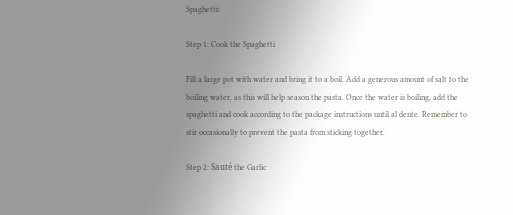Spaghetti:

Step 1: Cook the Spaghetti

Fill a large pot with water and bring it to a boil. Add a generous amount of salt to the boiling water, as this will help season the pasta. Once the water is boiling, add the spaghetti and cook according to the package instructions until al dente. Remember to stir occasionally to prevent the pasta from sticking together.

Step 2: Sauté the Garlic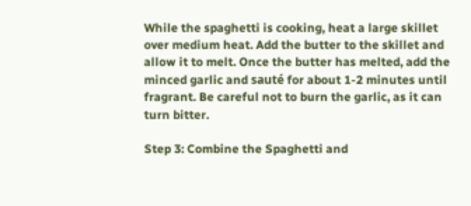While the spaghetti is cooking, heat a large skillet over medium heat. Add the butter to the skillet and allow it to melt. Once the butter has melted, add the minced garlic and sauté for about 1-2 minutes until fragrant. Be careful not to burn the garlic, as it can turn bitter.

Step 3: Combine the Spaghetti and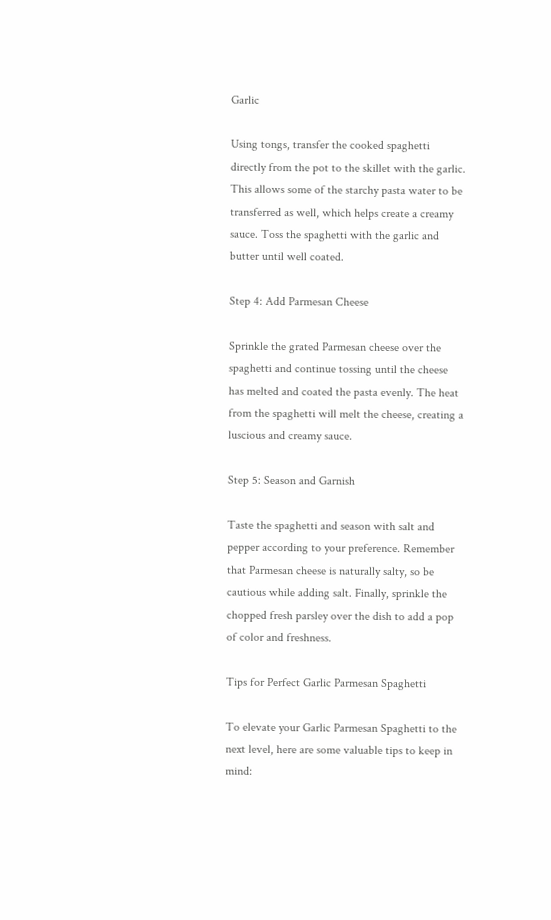Garlic

Using tongs, transfer the cooked spaghetti directly from the pot to the skillet with the garlic. This allows some of the starchy pasta water to be transferred as well, which helps create a creamy sauce. Toss the spaghetti with the garlic and butter until well coated.

Step 4: Add Parmesan Cheese

Sprinkle the grated Parmesan cheese over the spaghetti and continue tossing until the cheese has melted and coated the pasta evenly. The heat from the spaghetti will melt the cheese, creating a luscious and creamy sauce.

Step 5: Season and Garnish

Taste the spaghetti and season with salt and pepper according to your preference. Remember that Parmesan cheese is naturally salty, so be cautious while adding salt. Finally, sprinkle the chopped fresh parsley over the dish to add a pop of color and freshness.

Tips for Perfect Garlic Parmesan Spaghetti

To elevate your Garlic Parmesan Spaghetti to the next level, here are some valuable tips to keep in mind: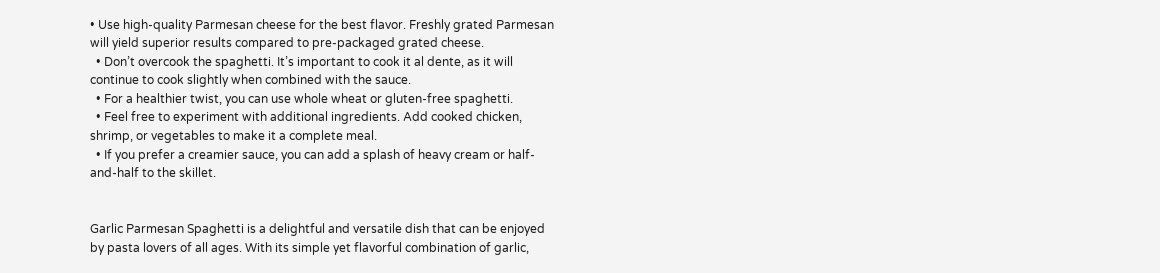• Use high-quality Parmesan cheese for the best flavor. Freshly grated Parmesan will yield superior results compared to pre-packaged grated cheese.
  • Don’t overcook the spaghetti. It’s important to cook it al dente, as it will continue to cook slightly when combined with the sauce.
  • For a healthier twist, you can use whole wheat or gluten-free spaghetti.
  • Feel free to experiment with additional ingredients. Add cooked chicken, shrimp, or vegetables to make it a complete meal.
  • If you prefer a creamier sauce, you can add a splash of heavy cream or half-and-half to the skillet.


Garlic Parmesan Spaghetti is a delightful and versatile dish that can be enjoyed by pasta lovers of all ages. With its simple yet flavorful combination of garlic,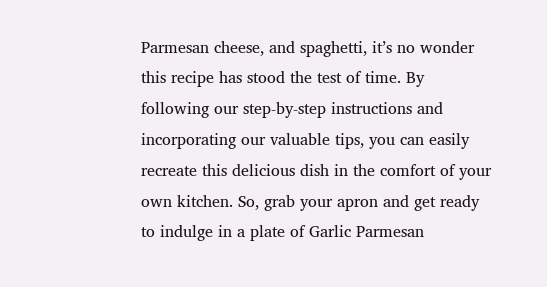Parmesan cheese, and spaghetti, it’s no wonder this recipe has stood the test of time. By following our step-by-step instructions and incorporating our valuable tips, you can easily recreate this delicious dish in the comfort of your own kitchen. So, grab your apron and get ready to indulge in a plate of Garlic Parmesan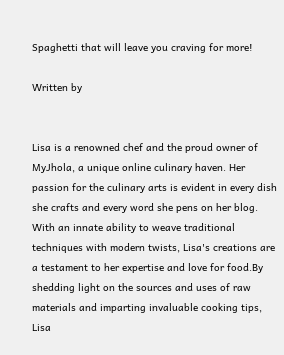Spaghetti that will leave you craving for more!

Written by


Lisa is a renowned chef and the proud owner of MyJhola, a unique online culinary haven. Her passion for the culinary arts is evident in every dish she crafts and every word she pens on her blog. With an innate ability to weave traditional techniques with modern twists, Lisa's creations are a testament to her expertise and love for food.By shedding light on the sources and uses of raw materials and imparting invaluable cooking tips, Lisa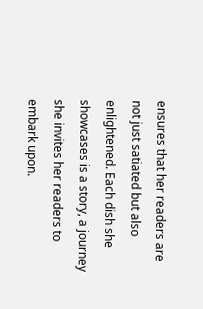ensures that her readers are not just satiated but also enlightened. Each dish she showcases is a story, a journey she invites her readers to embark upon.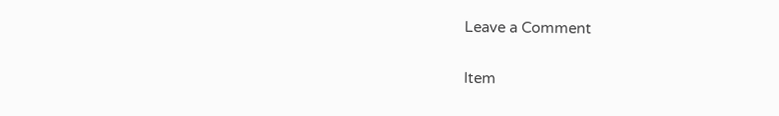Leave a Comment

Item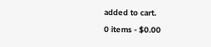added to cart.
0 items - $0.00